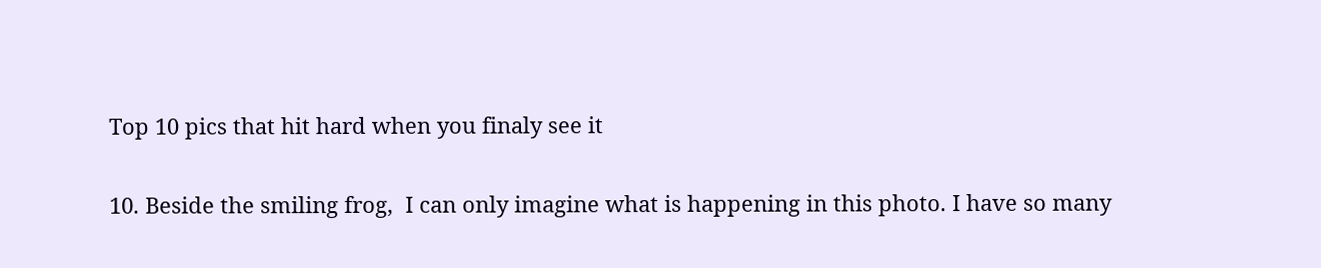Top 10 pics that hit hard when you finaly see it

10. Beside the smiling frog,  I can only imagine what is happening in this photo. I have so many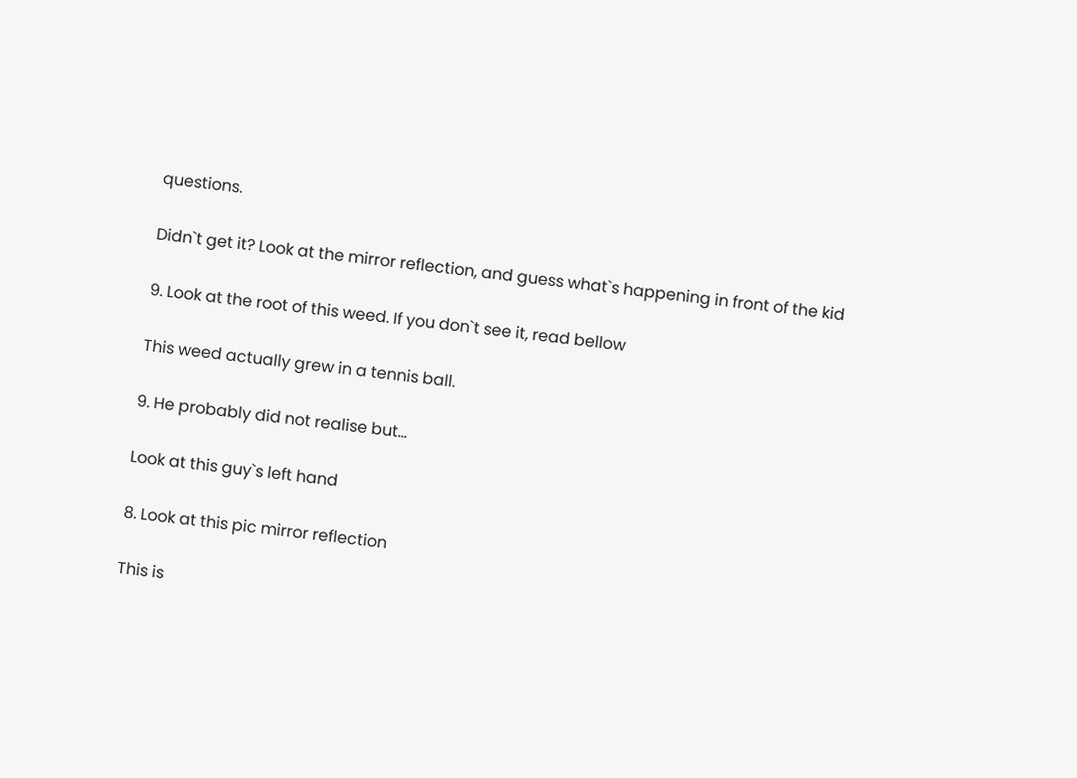questions.

Didn`t get it? Look at the mirror reflection, and guess what`s happening in front of the kid

9. Look at the root of this weed. If you don`t see it, read bellow

This weed actually grew in a tennis ball.

9. He probably did not realise but…

Look at this guy`s left hand

8. Look at this pic mirror reflection

This is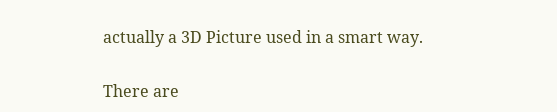actually a 3D Picture used in a smart way.

There are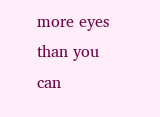more eyes than you can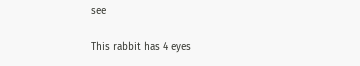see

This rabbit has 4 eyes